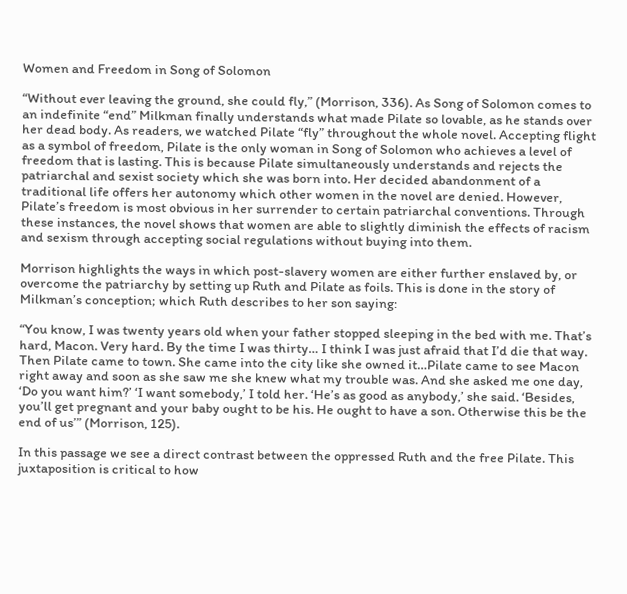Women and Freedom in Song of Solomon

“Without ever leaving the ground, she could fly,” (Morrison, 336). As Song of Solomon comes to an indefinite “end” Milkman finally understands what made Pilate so lovable, as he stands over her dead body. As readers, we watched Pilate “fly” throughout the whole novel. Accepting flight as a symbol of freedom, Pilate is the only woman in Song of Solomon who achieves a level of freedom that is lasting. This is because Pilate simultaneously understands and rejects the patriarchal and sexist society which she was born into. Her decided abandonment of a traditional life offers her autonomy which other women in the novel are denied. However, Pilate’s freedom is most obvious in her surrender to certain patriarchal conventions. Through these instances, the novel shows that women are able to slightly diminish the effects of racism and sexism through accepting social regulations without buying into them.

Morrison highlights the ways in which post-slavery women are either further enslaved by, or overcome the patriarchy by setting up Ruth and Pilate as foils. This is done in the story of Milkman’s conception; which Ruth describes to her son saying:

“You know, I was twenty years old when your father stopped sleeping in the bed with me. That’s hard, Macon. Very hard. By the time I was thirty… I think I was just afraid that I’d die that way. Then Pilate came to town. She came into the city like she owned it…Pilate came to see Macon right away and soon as she saw me she knew what my trouble was. And she asked me one day, ‘Do you want him?’ ‘I want somebody,’ I told her. ‘He’s as good as anybody,’ she said. ‘Besides, you’ll get pregnant and your baby ought to be his. He ought to have a son. Otherwise this be the end of us’” (Morrison, 125).

In this passage we see a direct contrast between the oppressed Ruth and the free Pilate. This juxtaposition is critical to how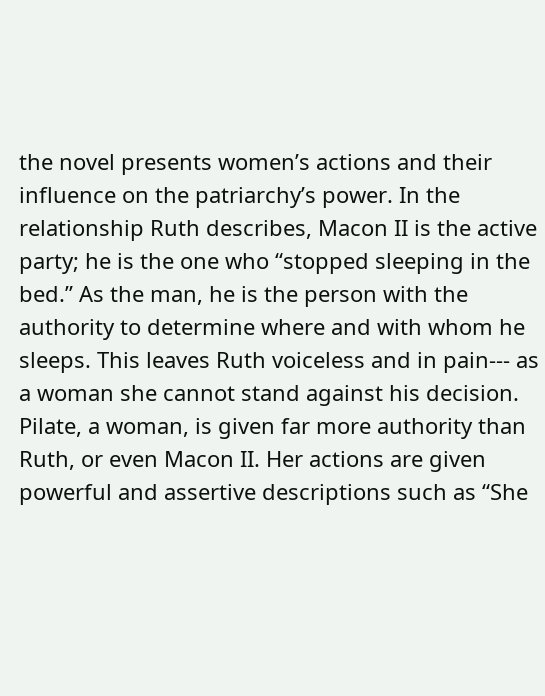the novel presents women’s actions and their influence on the patriarchy’s power. In the relationship Ruth describes, Macon II is the active party; he is the one who “stopped sleeping in the bed.” As the man, he is the person with the authority to determine where and with whom he sleeps. This leaves Ruth voiceless and in pain--- as a woman she cannot stand against his decision. Pilate, a woman, is given far more authority than Ruth, or even Macon II. Her actions are given powerful and assertive descriptions such as “She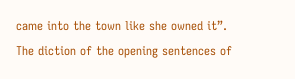came into the town like she owned it”. The diction of the opening sentences of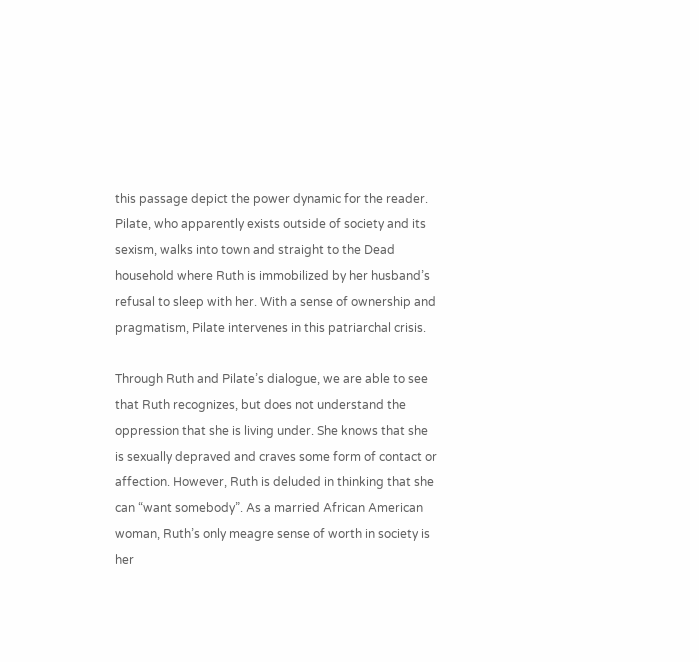this passage depict the power dynamic for the reader. Pilate, who apparently exists outside of society and its sexism, walks into town and straight to the Dead household where Ruth is immobilized by her husband’s refusal to sleep with her. With a sense of ownership and pragmatism, Pilate intervenes in this patriarchal crisis.

Through Ruth and Pilate’s dialogue, we are able to see that Ruth recognizes, but does not understand the oppression that she is living under. She knows that she is sexually depraved and craves some form of contact or affection. However, Ruth is deluded in thinking that she can “want somebody”. As a married African American woman, Ruth’s only meagre sense of worth in society is her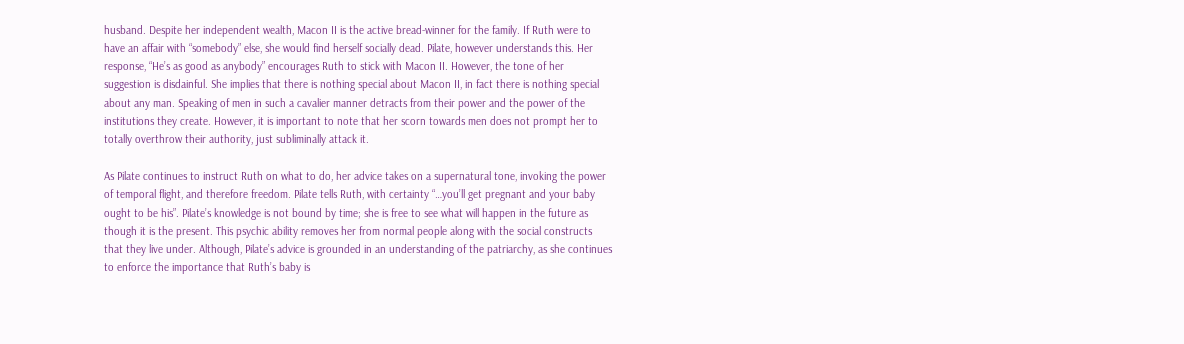husband. Despite her independent wealth, Macon II is the active bread-winner for the family. If Ruth were to have an affair with “somebody” else, she would find herself socially dead. Pilate, however understands this. Her response, “He’s as good as anybody” encourages Ruth to stick with Macon II. However, the tone of her suggestion is disdainful. She implies that there is nothing special about Macon II, in fact there is nothing special about any man. Speaking of men in such a cavalier manner detracts from their power and the power of the institutions they create. However, it is important to note that her scorn towards men does not prompt her to totally overthrow their authority, just subliminally attack it.

As Pilate continues to instruct Ruth on what to do, her advice takes on a supernatural tone, invoking the power of temporal flight, and therefore freedom. Pilate tells Ruth, with certainty “…you’ll get pregnant and your baby ought to be his”. Pilate’s knowledge is not bound by time; she is free to see what will happen in the future as though it is the present. This psychic ability removes her from normal people along with the social constructs that they live under. Although, Pilate’s advice is grounded in an understanding of the patriarchy, as she continues to enforce the importance that Ruth’s baby is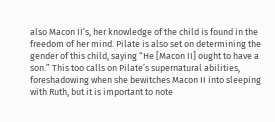also Macon II’s, her knowledge of the child is found in the freedom of her mind. Pilate is also set on determining the gender of this child, saying “He [Macon II] ought to have a son.” This too calls on Pilate’s supernatural abilities, foreshadowing when she bewitches Macon II into sleeping with Ruth, but it is important to note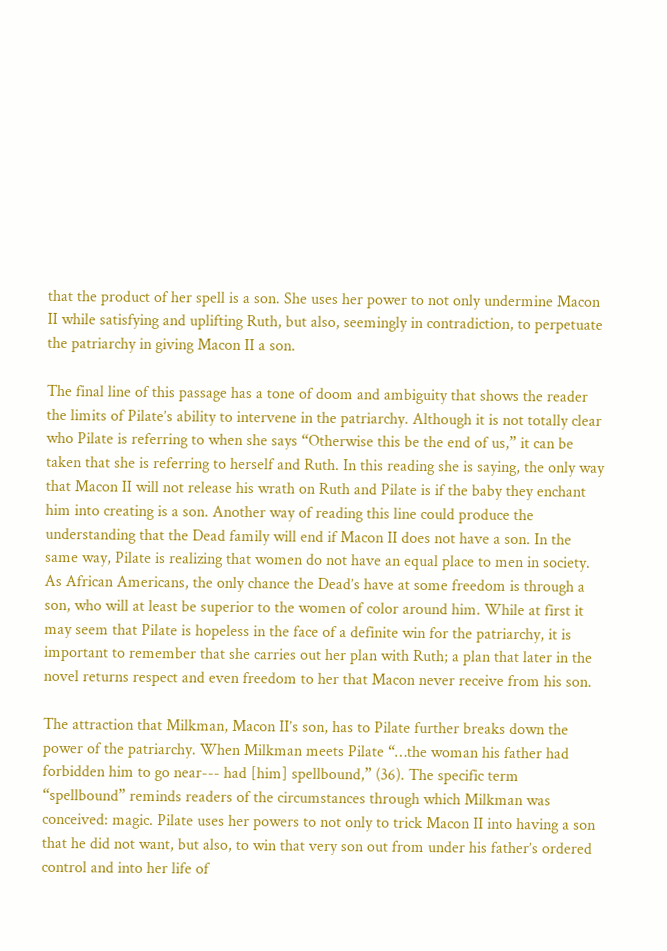that the product of her spell is a son. She uses her power to not only undermine Macon II while satisfying and uplifting Ruth, but also, seemingly in contradiction, to perpetuate the patriarchy in giving Macon II a son.

The final line of this passage has a tone of doom and ambiguity that shows the reader the limits of Pilate’s ability to intervene in the patriarchy. Although it is not totally clear who Pilate is referring to when she says “Otherwise this be the end of us,” it can be taken that she is referring to herself and Ruth. In this reading she is saying, the only way that Macon II will not release his wrath on Ruth and Pilate is if the baby they enchant him into creating is a son. Another way of reading this line could produce the understanding that the Dead family will end if Macon II does not have a son. In the same way, Pilate is realizing that women do not have an equal place to men in society. As African Americans, the only chance the Dead’s have at some freedom is through a son, who will at least be superior to the women of color around him. While at first it may seem that Pilate is hopeless in the face of a definite win for the patriarchy, it is important to remember that she carries out her plan with Ruth; a plan that later in the novel returns respect and even freedom to her that Macon never receive from his son.

The attraction that Milkman, Macon II’s son, has to Pilate further breaks down the power of the patriarchy. When Milkman meets Pilate “…the woman his father had forbidden him to go near--- had [him] spellbound,” (36). The specific term “spellbound” reminds readers of the circumstances through which Milkman was conceived: magic. Pilate uses her powers to not only to trick Macon II into having a son that he did not want, but also, to win that very son out from under his father’s ordered control and into her life of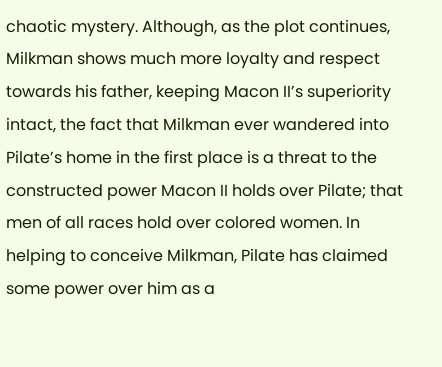chaotic mystery. Although, as the plot continues, Milkman shows much more loyalty and respect towards his father, keeping Macon II’s superiority intact, the fact that Milkman ever wandered into Pilate’s home in the first place is a threat to the constructed power Macon II holds over Pilate; that men of all races hold over colored women. In helping to conceive Milkman, Pilate has claimed some power over him as a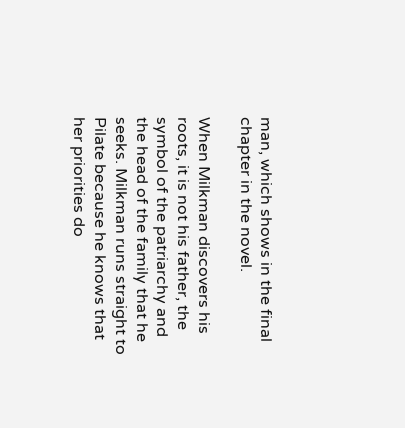man, which shows in the final chapter in the novel.

When Milkman discovers his roots, it is not his father, the symbol of the patriarchy and the head of the family that he seeks. Milkman runs straight to Pilate because he knows that her priorities do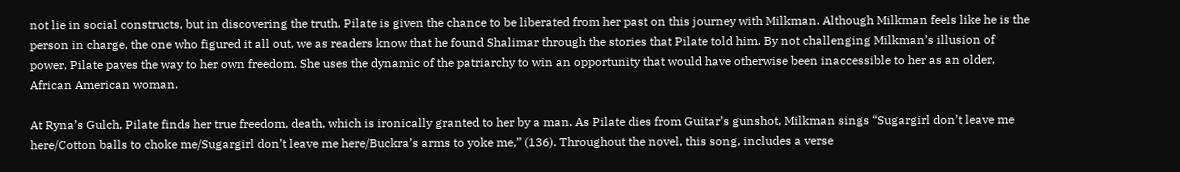not lie in social constructs, but in discovering the truth. Pilate is given the chance to be liberated from her past on this journey with Milkman. Although Milkman feels like he is the person in charge, the one who figured it all out, we as readers know that he found Shalimar through the stories that Pilate told him. By not challenging Milkman’s illusion of power, Pilate paves the way to her own freedom. She uses the dynamic of the patriarchy to win an opportunity that would have otherwise been inaccessible to her as an older, African American woman.

At Ryna’s Gulch, Pilate finds her true freedom, death, which is ironically granted to her by a man. As Pilate dies from Guitar’s gunshot, Milkman sings “Sugargirl don’t leave me here/Cotton balls to choke me/Sugargirl don’t leave me here/Buckra’s arms to yoke me,” (136). Throughout the novel, this song, includes a verse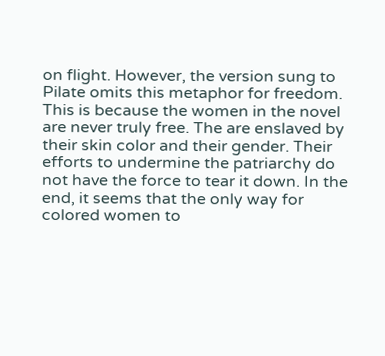on flight. However, the version sung to Pilate omits this metaphor for freedom. This is because the women in the novel are never truly free. The are enslaved by their skin color and their gender. Their efforts to undermine the patriarchy do not have the force to tear it down. In the end, it seems that the only way for colored women to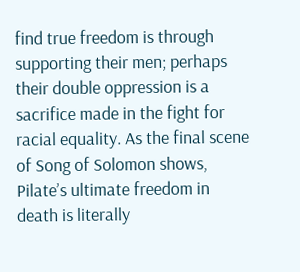find true freedom is through supporting their men; perhaps their double oppression is a sacrifice made in the fight for racial equality. As the final scene of Song of Solomon shows, Pilate’s ultimate freedom in death is literally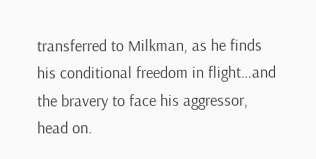transferred to Milkman, as he finds his conditional freedom in flight…and the bravery to face his aggressor, head on.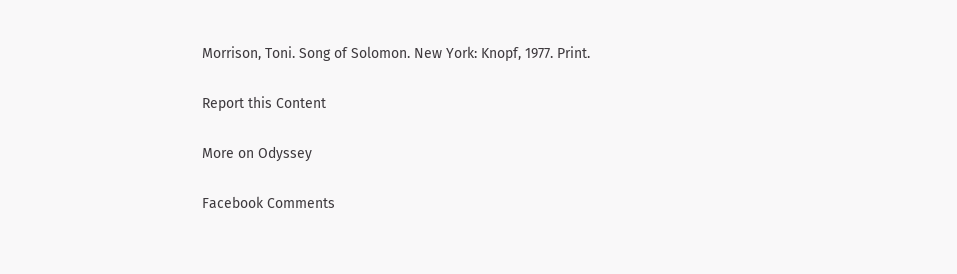Morrison, Toni. Song of Solomon. New York: Knopf, 1977. Print.

Report this Content

More on Odyssey

Facebook Comments